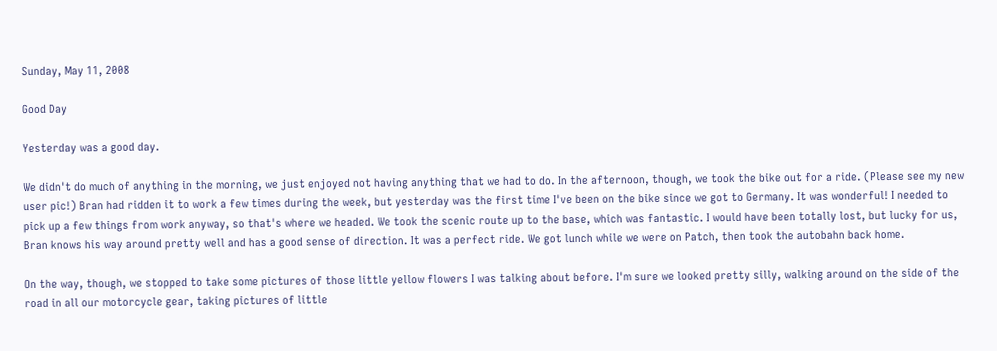Sunday, May 11, 2008

Good Day

Yesterday was a good day.

We didn't do much of anything in the morning, we just enjoyed not having anything that we had to do. In the afternoon, though, we took the bike out for a ride. (Please see my new user pic!) Bran had ridden it to work a few times during the week, but yesterday was the first time I've been on the bike since we got to Germany. It was wonderful! I needed to pick up a few things from work anyway, so that's where we headed. We took the scenic route up to the base, which was fantastic. I would have been totally lost, but lucky for us, Bran knows his way around pretty well and has a good sense of direction. It was a perfect ride. We got lunch while we were on Patch, then took the autobahn back home.

On the way, though, we stopped to take some pictures of those little yellow flowers I was talking about before. I'm sure we looked pretty silly, walking around on the side of the road in all our motorcycle gear, taking pictures of little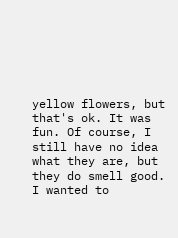yellow flowers, but that's ok. It was fun. Of course, I still have no idea what they are, but they do smell good. I wanted to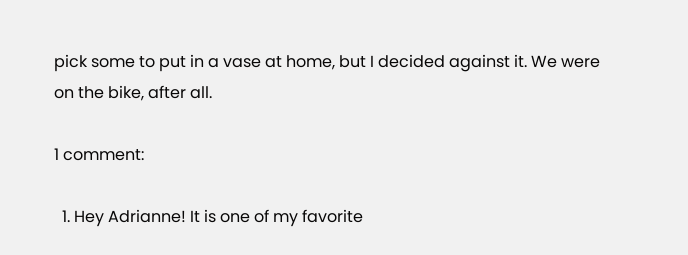pick some to put in a vase at home, but I decided against it. We were on the bike, after all.

1 comment:

  1. Hey Adrianne! It is one of my favorite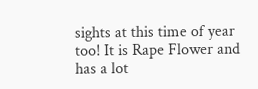sights at this time of year too! It is Rape Flower and has a lot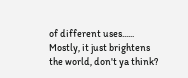of different uses...... Mostly, it just brightens the world, don't ya think?